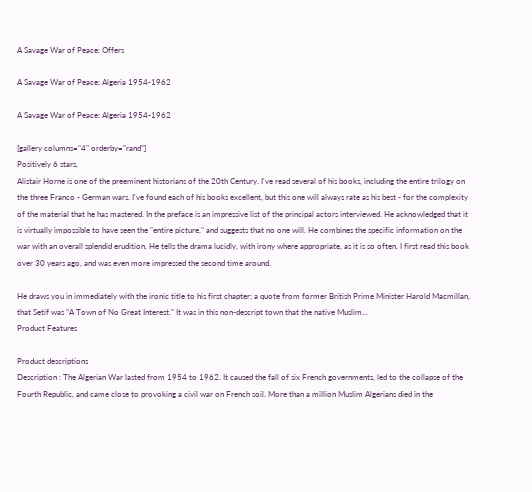A Savage War of Peace: Offers

A Savage War of Peace: Algeria 1954-1962

A Savage War of Peace: Algeria 1954-1962

[gallery columns="4" orderby="rand"]
Positively 6 stars,
Alistair Horne is one of the preeminent historians of the 20th Century. I've read several of his books, including the entire trilogy on the three Franco - German wars. I've found each of his books excellent, but this one will always rate as his best - for the complexity of the material that he has mastered. In the preface is an impressive list of the principal actors interviewed. He acknowledged that it is virtually impossible to have seen the "entire picture," and suggests that no one will. He combines the specific information on the war with an overall splendid erudition. He tells the drama lucidly, with irony where appropriate, as it is so often. I first read this book over 30 years ago, and was even more impressed the second time around.

He draws you in immediately with the ironic title to his first chapter; a quote from former British Prime Minister Harold Macmillan, that Setif was "A Town of No Great Interest." It was in this non-descript town that the native Muslim...
Product Features

Product descriptions
Description : The Algerian War lasted from 1954 to 1962. It caused the fall of six French governments, led to the collapse of the Fourth Republic, and came close to provoking a civil war on French soil. More than a million Muslim Algerians died in the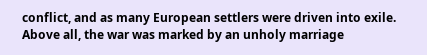conflict, and as many European settlers were driven into exile. Above all, the war was marked by an unholy marriage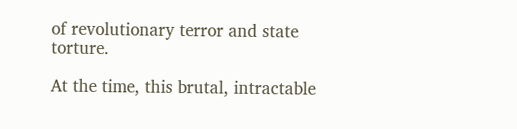of revolutionary terror and state torture.

At the time, this brutal, intractable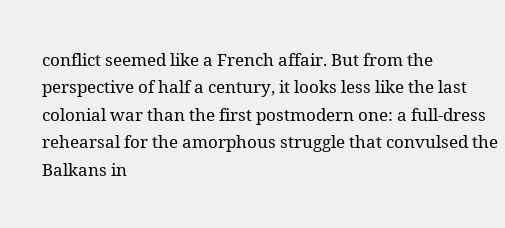conflict seemed like a French affair. But from the perspective of half a century, it looks less like the last colonial war than the first postmodern one: a full-dress rehearsal for the amorphous struggle that convulsed the Balkans in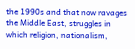the 1990s and that now ravages the Middle East, struggles in which religion, nationalism,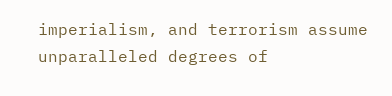imperialism, and terrorism assume unparalleled degrees of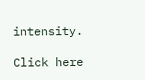intensity.

Click here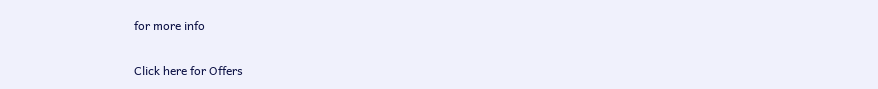for more info

Click here for Offers